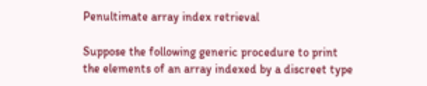Penultimate array index retrieval

Suppose the following generic procedure to print the elements of an array indexed by a discreet type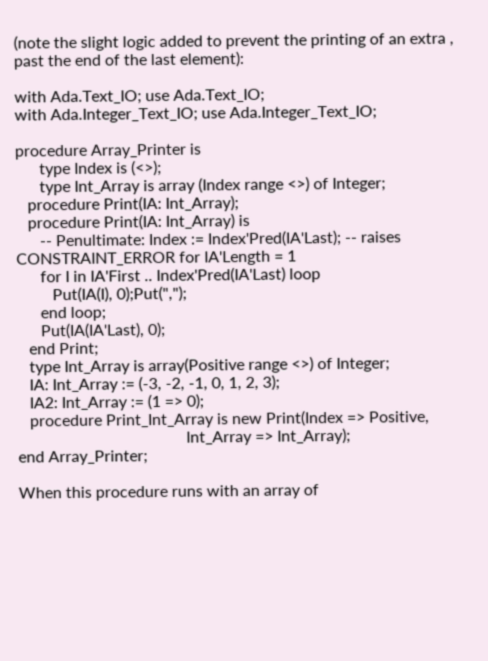(note the slight logic added to prevent the printing of an extra , past the end of the last element):

with Ada.Text_IO; use Ada.Text_IO;
with Ada.Integer_Text_IO; use Ada.Integer_Text_IO;

procedure Array_Printer is
      type Index is (<>);
      type Int_Array is array (Index range <>) of Integer;
   procedure Print(IA: Int_Array);
   procedure Print(IA: Int_Array) is
      -- Penultimate: Index := Index'Pred(IA'Last); -- raises CONSTRAINT_ERROR for IA'Length = 1
      for I in IA'First .. Index'Pred(IA'Last) loop
         Put(IA(I), 0);Put(",");
      end loop;
      Put(IA(IA'Last), 0);
   end Print;
   type Int_Array is array(Positive range <>) of Integer;
   IA: Int_Array := (-3, -2, -1, 0, 1, 2, 3);
   IA2: Int_Array := (1 => 0);
   procedure Print_Int_Array is new Print(Index => Positive,
                                          Int_Array => Int_Array);
end Array_Printer;

When this procedure runs with an array of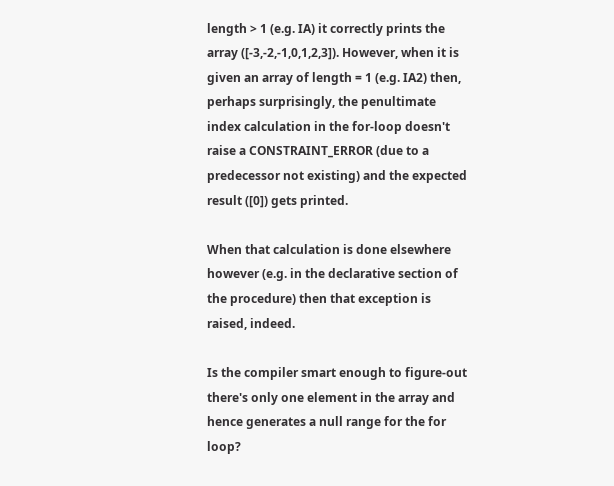length > 1 (e.g. IA) it correctly prints the array ([-3,-2,-1,0,1,2,3]). However, when it is given an array of length = 1 (e.g. IA2) then, perhaps surprisingly, the penultimate index calculation in the for-loop doesn't raise a CONSTRAINT_ERROR (due to a predecessor not existing) and the expected result ([0]) gets printed.

When that calculation is done elsewhere however (e.g. in the declarative section of the procedure) then that exception is raised, indeed.

Is the compiler smart enough to figure-out there's only one element in the array and hence generates a null range for the for loop?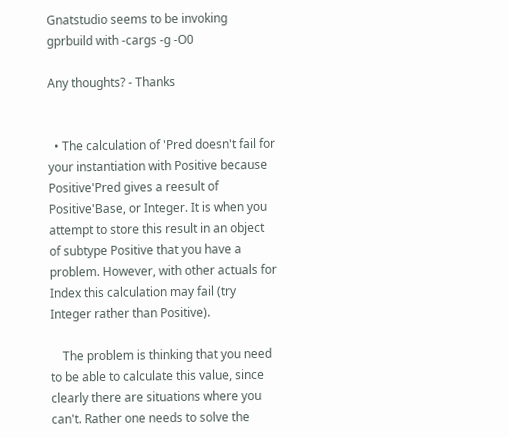Gnatstudio seems to be invoking gprbuild with -cargs -g -O0

Any thoughts? - Thanks


  • The calculation of 'Pred doesn't fail for your instantiation with Positive because Positive'Pred gives a reesult of Positive'Base, or Integer. It is when you attempt to store this result in an object of subtype Positive that you have a problem. However, with other actuals for Index this calculation may fail (try Integer rather than Positive).

    The problem is thinking that you need to be able to calculate this value, since clearly there are situations where you can't. Rather one needs to solve the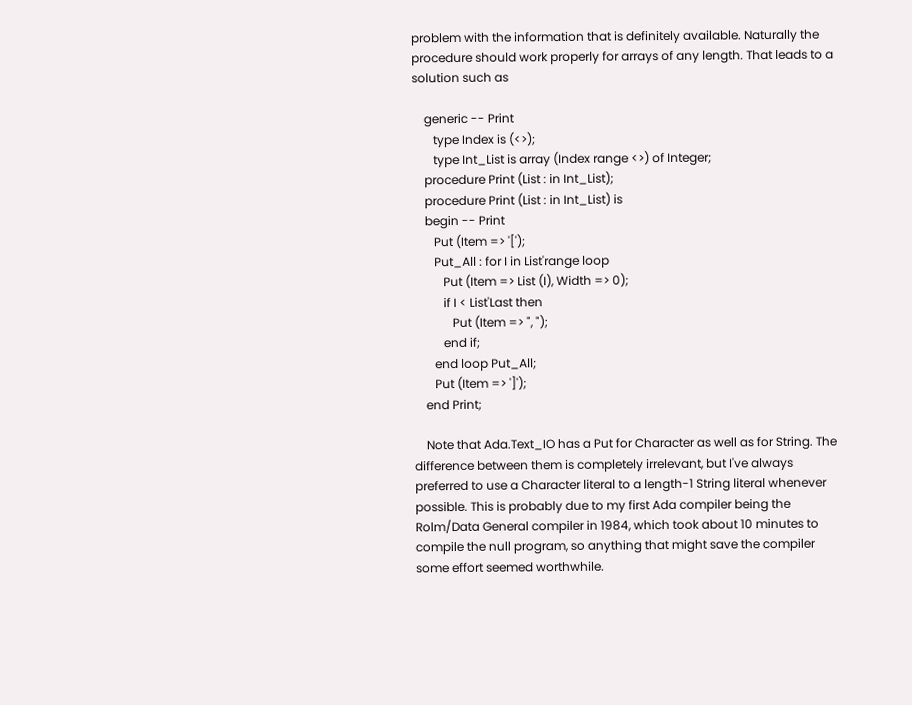problem with the information that is definitely available. Naturally the procedure should work properly for arrays of any length. That leads to a solution such as

    generic -- Print
       type Index is (<>);
       type Int_List is array (Index range <>) of Integer;
    procedure Print (List : in Int_List);
    procedure Print (List : in Int_List) is
    begin -- Print
       Put (Item => '[');
       Put_All : for I in List'range loop
          Put (Item => List (I), Width => 0);
          if I < List'Last then
             Put (Item => ", ");
          end if;
       end loop Put_All;
       Put (Item => ']');
    end Print;

    Note that Ada.Text_IO has a Put for Character as well as for String. The difference between them is completely irrelevant, but I've always preferred to use a Character literal to a length-1 String literal whenever possible. This is probably due to my first Ada compiler being the Rolm/Data General compiler in 1984, which took about 10 minutes to compile the null program, so anything that might save the compiler some effort seemed worthwhile.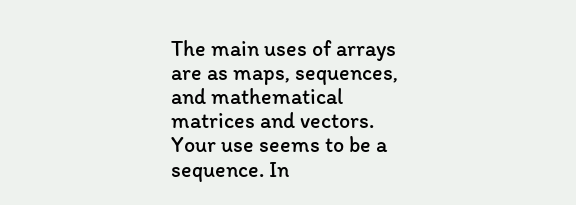The main uses of arrays are as maps, sequences, and mathematical matrices and vectors. Your use seems to be a sequence. In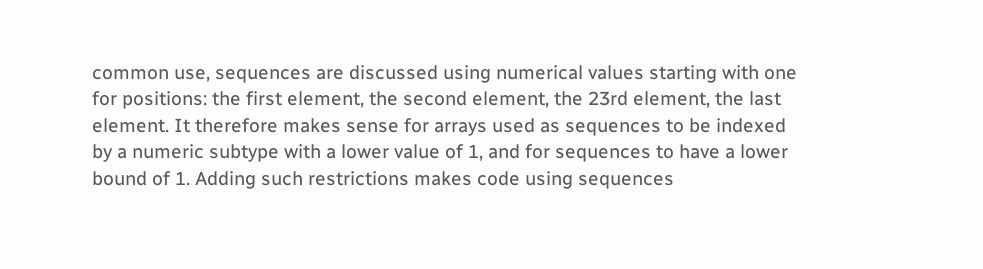common use, sequences are discussed using numerical values starting with one for positions: the first element, the second element, the 23rd element, the last element. It therefore makes sense for arrays used as sequences to be indexed by a numeric subtype with a lower value of 1, and for sequences to have a lower bound of 1. Adding such restrictions makes code using sequences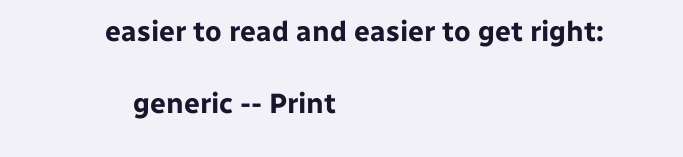easier to read and easier to get right:

    generic -- Print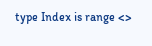type Index is range <>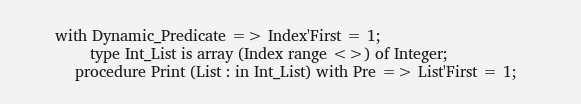with Dynamic_Predicate => Index'First = 1;
       type Int_List is array (Index range <>) of Integer;
    procedure Print (List : in Int_List) with Pre => List'First = 1;